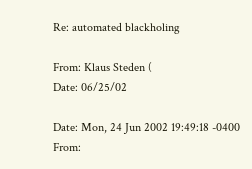Re: automated blackholing

From: Klaus Steden (
Date: 06/25/02

Date: Mon, 24 Jun 2002 19:49:18 -0400
From: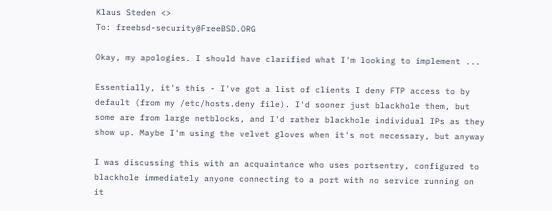Klaus Steden <>
To: freebsd-security@FreeBSD.ORG

Okay, my apologies. I should have clarified what I'm looking to implement ...

Essentially, it's this - I've got a list of clients I deny FTP access to by
default (from my /etc/hosts.deny file). I'd sooner just blackhole them, but
some are from large netblocks, and I'd rather blackhole individual IPs as they
show up. Maybe I'm using the velvet gloves when it's not necessary, but anyway

I was discussing this with an acquaintance who uses portsentry, configured to
blackhole immediately anyone connecting to a port with no service running on
it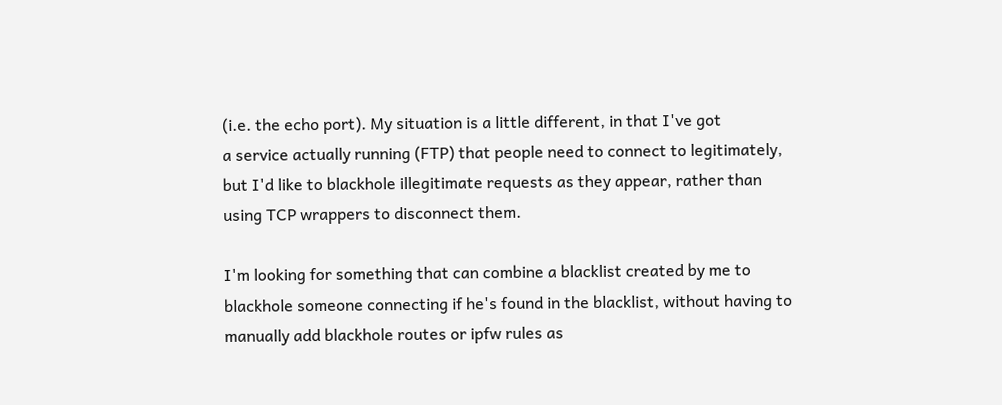(i.e. the echo port). My situation is a little different, in that I've got
a service actually running (FTP) that people need to connect to legitimately,
but I'd like to blackhole illegitimate requests as they appear, rather than
using TCP wrappers to disconnect them.

I'm looking for something that can combine a blacklist created by me to
blackhole someone connecting if he's found in the blacklist, without having to
manually add blackhole routes or ipfw rules as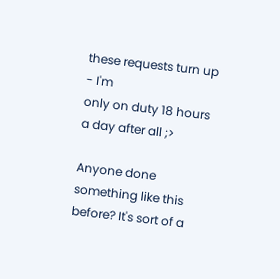these requests turn up - I'm
only on duty 18 hours a day after all ;>

Anyone done something like this before? It's sort of a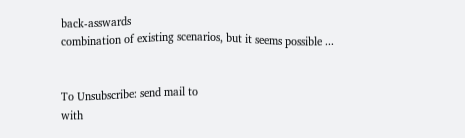back-asswards
combination of existing scenarios, but it seems possible ...


To Unsubscribe: send mail to
with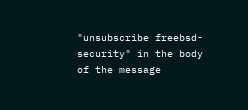"unsubscribe freebsd-security" in the body of the message